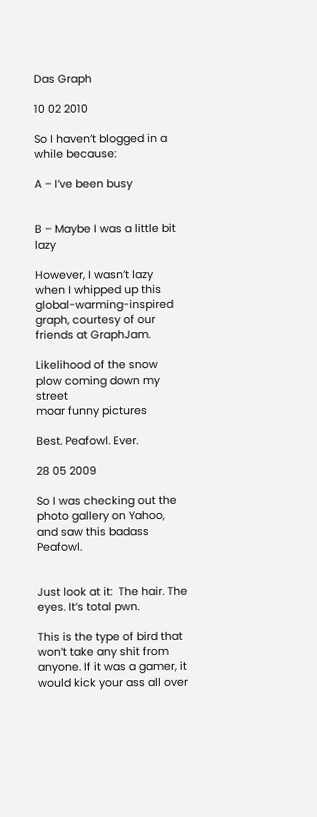Das Graph

10 02 2010

So I haven’t blogged in a while because:

A – I’ve been busy


B – Maybe I was a little bit lazy

However, I wasn’t lazy when I whipped up this global-warming-inspired graph, courtesy of our friends at GraphJam.

Likelihood of the snow plow coming down my street
moar funny pictures

Best. Peafowl. Ever.

28 05 2009

So I was checking out the photo gallery on Yahoo, and saw this badass Peafowl.


Just look at it:  The hair. The eyes. It’s total pwn.

This is the type of bird that won’t take any shit from anyone. If it was a gamer, it would kick your ass all over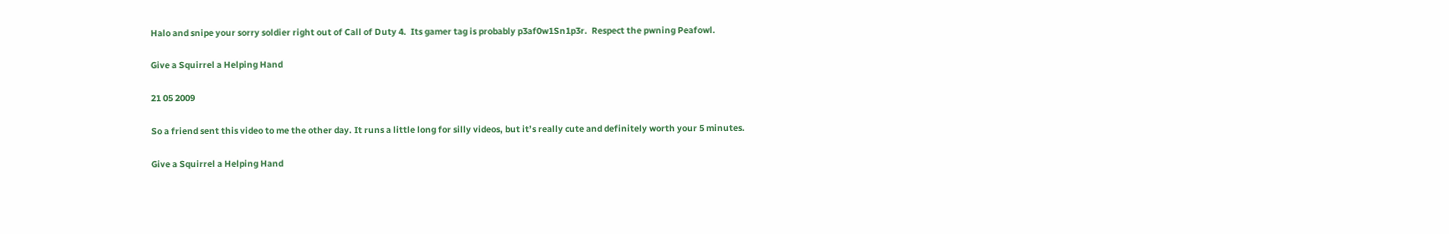Halo and snipe your sorry soldier right out of Call of Duty 4.  Its gamer tag is probably p3af0w1Sn1p3r.  Respect the pwning Peafowl.

Give a Squirrel a Helping Hand

21 05 2009

So a friend sent this video to me the other day. It runs a little long for silly videos, but it’s really cute and definitely worth your 5 minutes.

Give a Squirrel a Helping Hand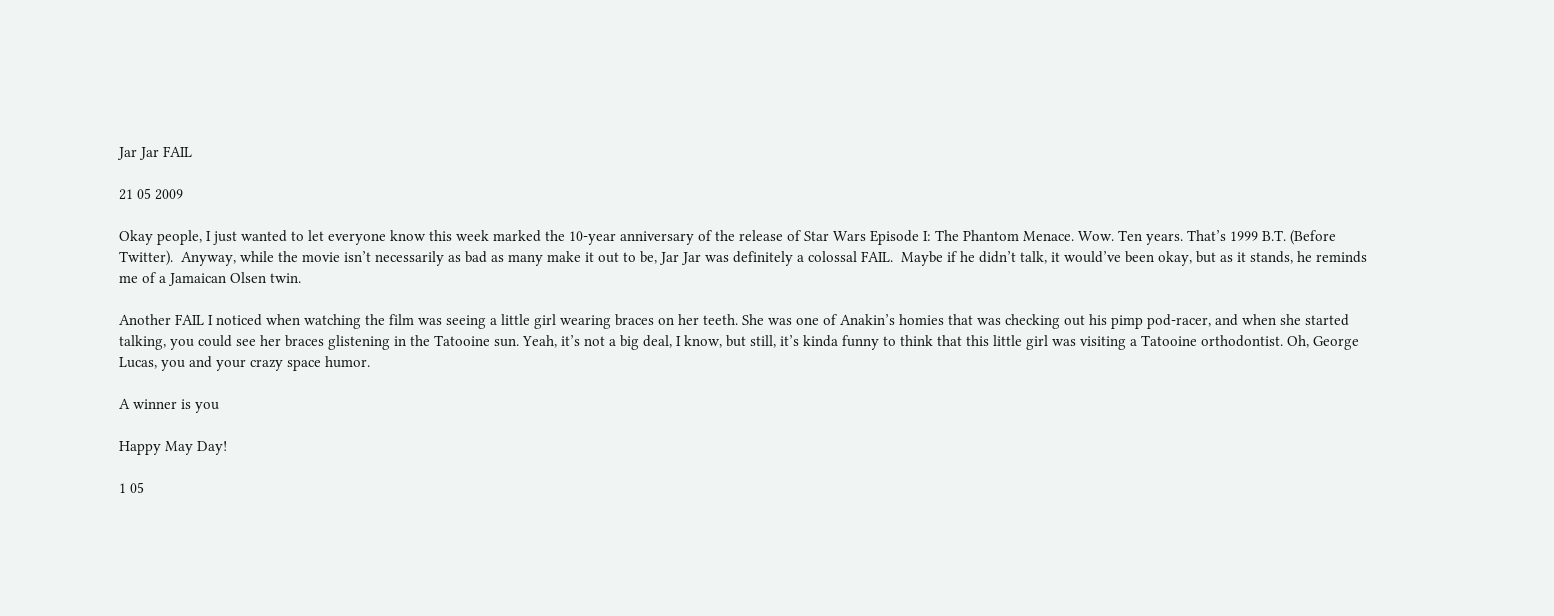Jar Jar FAIL

21 05 2009

Okay people, I just wanted to let everyone know this week marked the 10-year anniversary of the release of Star Wars Episode I: The Phantom Menace. Wow. Ten years. That’s 1999 B.T. (Before Twitter).  Anyway, while the movie isn’t necessarily as bad as many make it out to be, Jar Jar was definitely a colossal FAIL.  Maybe if he didn’t talk, it would’ve been okay, but as it stands, he reminds me of a Jamaican Olsen twin.

Another FAIL I noticed when watching the film was seeing a little girl wearing braces on her teeth. She was one of Anakin’s homies that was checking out his pimp pod-racer, and when she started talking, you could see her braces glistening in the Tatooine sun. Yeah, it’s not a big deal, I know, but still, it’s kinda funny to think that this little girl was visiting a Tatooine orthodontist. Oh, George Lucas, you and your crazy space humor.

A winner is you

Happy May Day!

1 05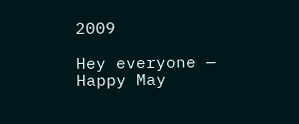2009

Hey everyone — Happy May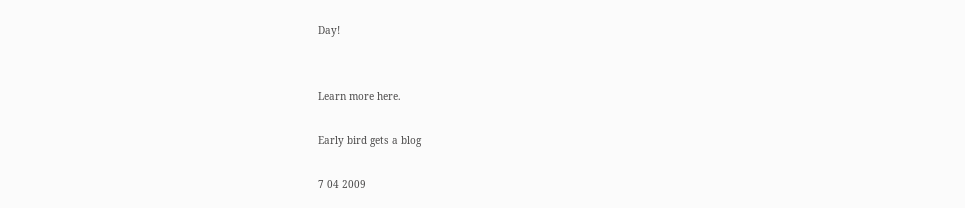Day!


Learn more here.

Early bird gets a blog

7 04 2009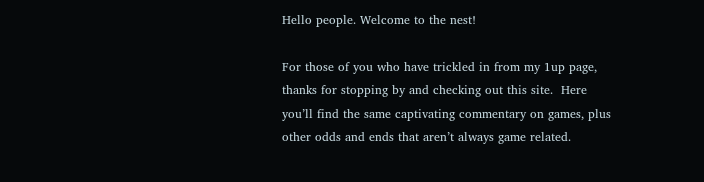Hello people. Welcome to the nest!

For those of you who have trickled in from my 1up page, thanks for stopping by and checking out this site.  Here you’ll find the same captivating commentary on games, plus other odds and ends that aren’t always game related.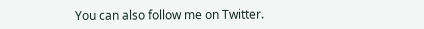You can also follow me on Twitter.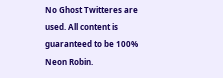No Ghost Twitteres are used. All content is guaranteed to be 100% Neon Robin.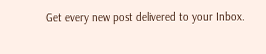Get every new post delivered to your Inbox.